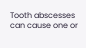Tooth abscesses can cause one or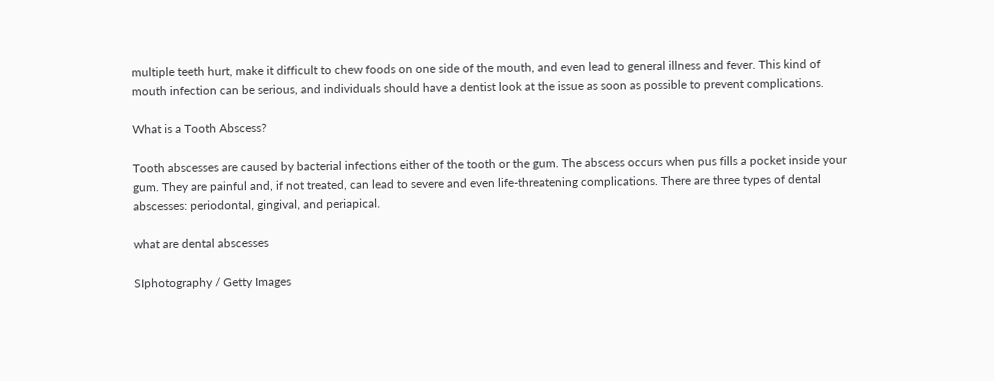multiple teeth hurt, make it difficult to chew foods on one side of the mouth, and even lead to general illness and fever. This kind of mouth infection can be serious, and individuals should have a dentist look at the issue as soon as possible to prevent complications.

What is a Tooth Abscess?

Tooth abscesses are caused by bacterial infections either of the tooth or the gum. The abscess occurs when pus fills a pocket inside your gum. They are painful and, if not treated, can lead to severe and even life-threatening complications. There are three types of dental abscesses: periodontal, gingival, and periapical.

what are dental abscesses

SIphotography / Getty Images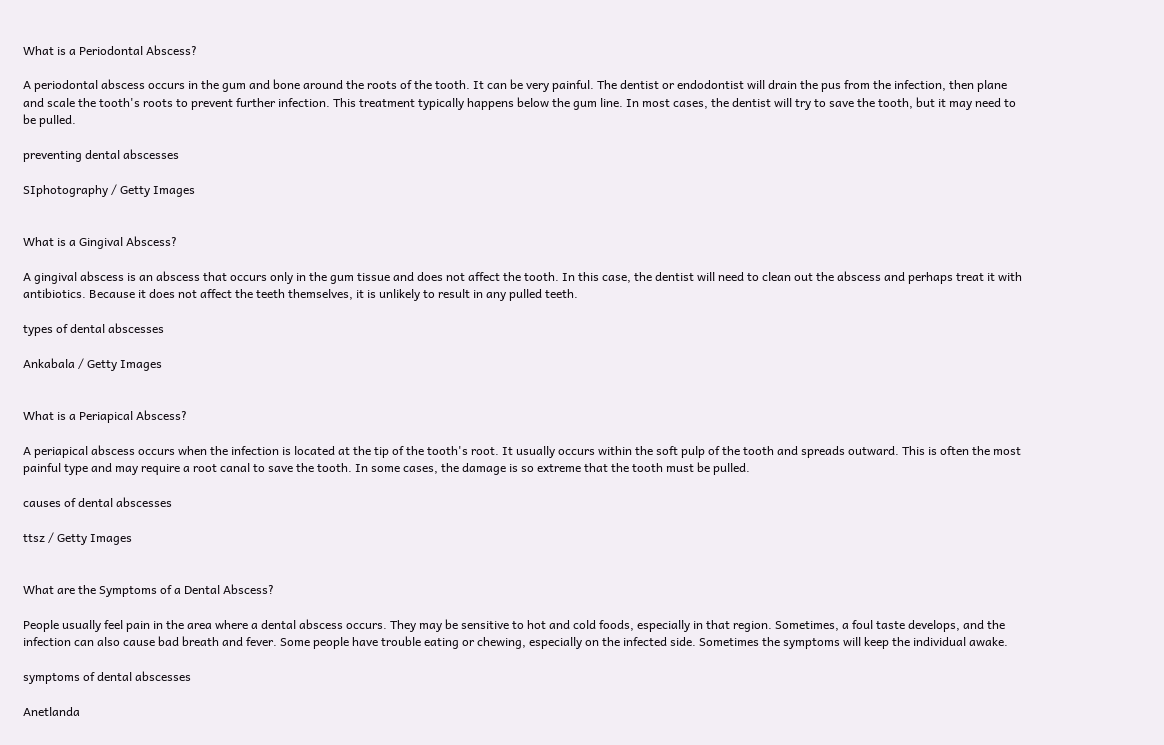What is a Periodontal Abscess?

A periodontal abscess occurs in the gum and bone around the roots of the tooth. It can be very painful. The dentist or endodontist will drain the pus from the infection, then plane and scale the tooth's roots to prevent further infection. This treatment typically happens below the gum line. In most cases, the dentist will try to save the tooth, but it may need to be pulled.

preventing dental abscesses

SIphotography / Getty Images


What is a Gingival Abscess?

A gingival abscess is an abscess that occurs only in the gum tissue and does not affect the tooth. In this case, the dentist will need to clean out the abscess and perhaps treat it with antibiotics. Because it does not affect the teeth themselves, it is unlikely to result in any pulled teeth.

types of dental abscesses

Ankabala / Getty Images


What is a Periapical Abscess?

A periapical abscess occurs when the infection is located at the tip of the tooth's root. It usually occurs within the soft pulp of the tooth and spreads outward. This is often the most painful type and may require a root canal to save the tooth. In some cases, the damage is so extreme that the tooth must be pulled.

causes of dental abscesses

ttsz / Getty Images


What are the Symptoms of a Dental Abscess?

People usually feel pain in the area where a dental abscess occurs. They may be sensitive to hot and cold foods, especially in that region. Sometimes, a foul taste develops, and the infection can also cause bad breath and fever. Some people have trouble eating or chewing, especially on the infected side. Sometimes the symptoms will keep the individual awake.

symptoms of dental abscesses

Anetlanda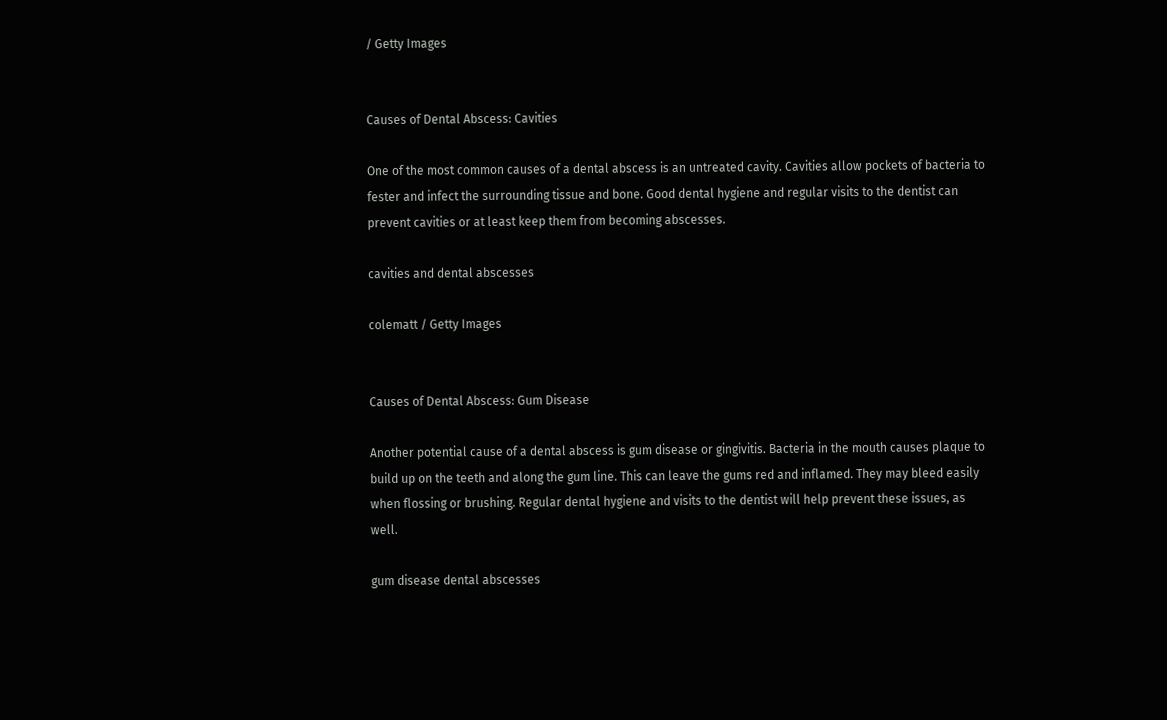/ Getty Images


Causes of Dental Abscess: Cavities

One of the most common causes of a dental abscess is an untreated cavity. Cavities allow pockets of bacteria to fester and infect the surrounding tissue and bone. Good dental hygiene and regular visits to the dentist can prevent cavities or at least keep them from becoming abscesses.

cavities and dental abscesses

colematt / Getty Images


Causes of Dental Abscess: Gum Disease

Another potential cause of a dental abscess is gum disease or gingivitis. Bacteria in the mouth causes plaque to build up on the teeth and along the gum line. This can leave the gums red and inflamed. They may bleed easily when flossing or brushing. Regular dental hygiene and visits to the dentist will help prevent these issues, as well.

gum disease dental abscesses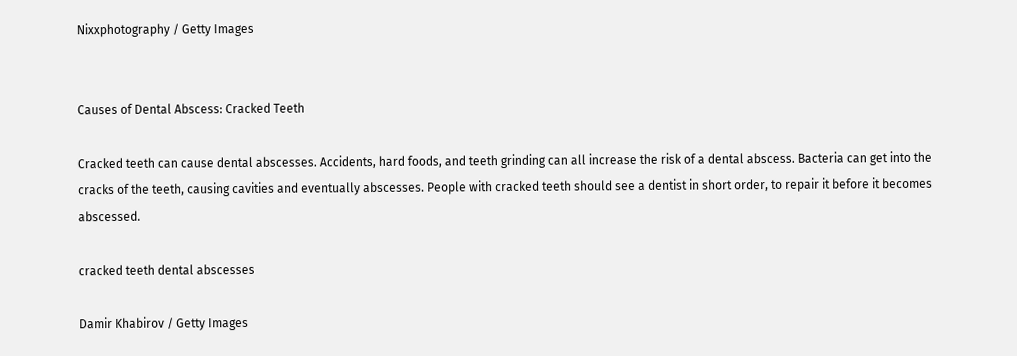Nixxphotography / Getty Images


Causes of Dental Abscess: Cracked Teeth

Cracked teeth can cause dental abscesses. Accidents, hard foods, and teeth grinding can all increase the risk of a dental abscess. Bacteria can get into the cracks of the teeth, causing cavities and eventually abscesses. People with cracked teeth should see a dentist in short order, to repair it before it becomes abscessed.

cracked teeth dental abscesses

Damir Khabirov / Getty Images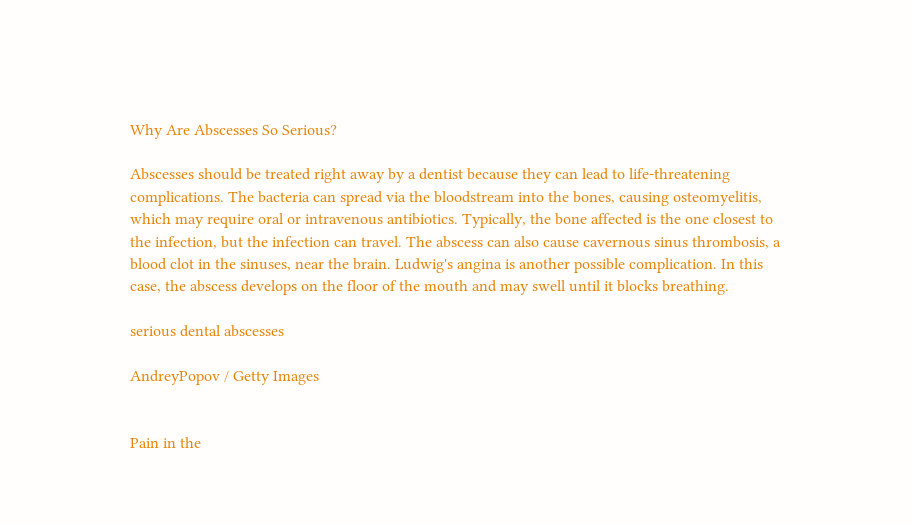Why Are Abscesses So Serious?

Abscesses should be treated right away by a dentist because they can lead to life-threatening complications. The bacteria can spread via the bloodstream into the bones, causing osteomyelitis, which may require oral or intravenous antibiotics. Typically, the bone affected is the one closest to the infection, but the infection can travel. The abscess can also cause cavernous sinus thrombosis, a blood clot in the sinuses, near the brain. Ludwig's angina is another possible complication. In this case, the abscess develops on the floor of the mouth and may swell until it blocks breathing.

serious dental abscesses

AndreyPopov / Getty Images


Pain in the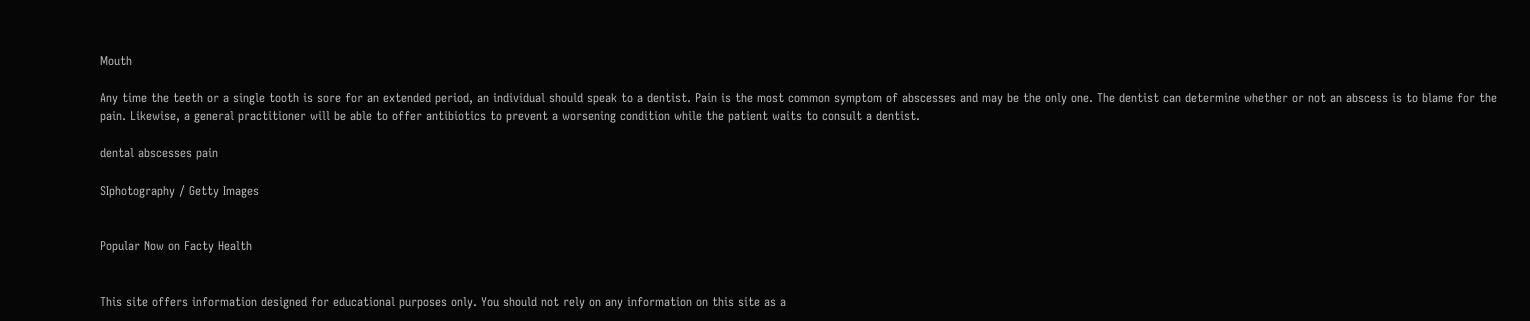Mouth

Any time the teeth or a single tooth is sore for an extended period, an individual should speak to a dentist. Pain is the most common symptom of abscesses and may be the only one. The dentist can determine whether or not an abscess is to blame for the pain. Likewise, a general practitioner will be able to offer antibiotics to prevent a worsening condition while the patient waits to consult a dentist.

dental abscesses pain

SIphotography / Getty Images


Popular Now on Facty Health


This site offers information designed for educational purposes only. You should not rely on any information on this site as a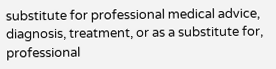substitute for professional medical advice, diagnosis, treatment, or as a substitute for, professional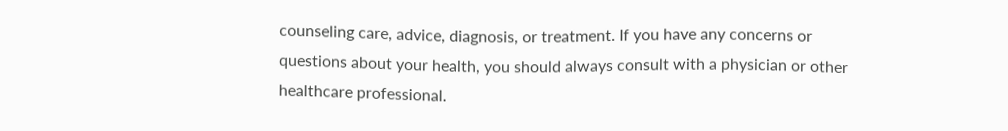counseling care, advice, diagnosis, or treatment. If you have any concerns or questions about your health, you should always consult with a physician or other healthcare professional.